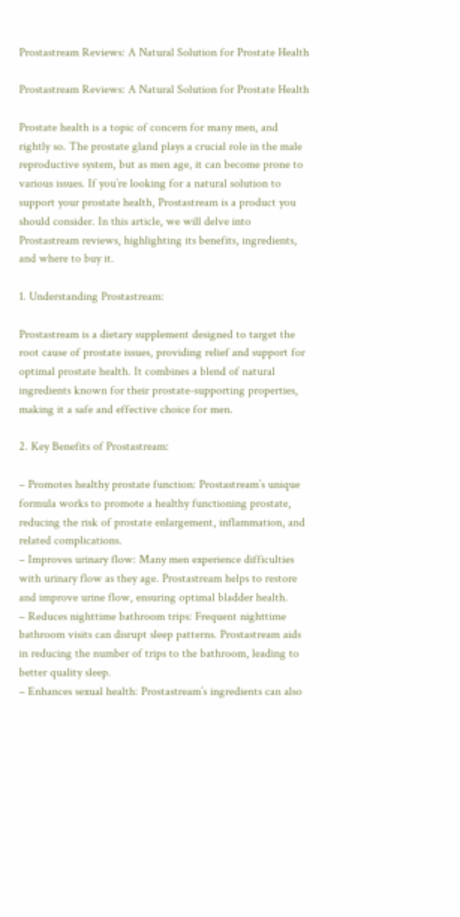Prostastream Reviews: A Natural Solution for Prostate Health

Prostastream Reviews: A Natural Solution for Prostate Health

Prostate health is a topic of concern for many men, and rightly so. The prostate gland plays a crucial role in the male reproductive system, but as men age, it can become prone to various issues. If you’re looking for a natural solution to support your prostate health, Prostastream is a product you should consider. In this article, we will delve into Prostastream reviews, highlighting its benefits, ingredients, and where to buy it.

1. Understanding Prostastream:

Prostastream is a dietary supplement designed to target the root cause of prostate issues, providing relief and support for optimal prostate health. It combines a blend of natural ingredients known for their prostate-supporting properties, making it a safe and effective choice for men.

2. Key Benefits of Prostastream:

– Promotes healthy prostate function: Prostastream’s unique formula works to promote a healthy functioning prostate, reducing the risk of prostate enlargement, inflammation, and related complications.
– Improves urinary flow: Many men experience difficulties with urinary flow as they age. Prostastream helps to restore and improve urine flow, ensuring optimal bladder health.
– Reduces nighttime bathroom trips: Frequent nighttime bathroom visits can disrupt sleep patterns. Prostastream aids in reducing the number of trips to the bathroom, leading to better quality sleep.
– Enhances sexual health: Prostastream’s ingredients can also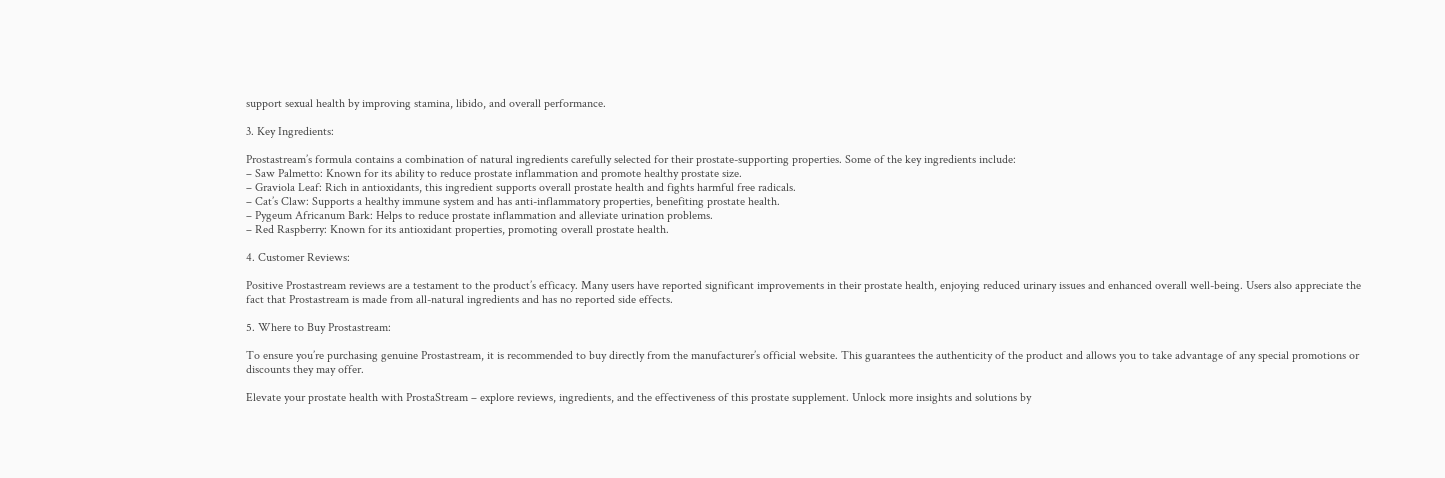support sexual health by improving stamina, libido, and overall performance.

3. Key Ingredients:

Prostastream’s formula contains a combination of natural ingredients carefully selected for their prostate-supporting properties. Some of the key ingredients include:
– Saw Palmetto: Known for its ability to reduce prostate inflammation and promote healthy prostate size.
– Graviola Leaf: Rich in antioxidants, this ingredient supports overall prostate health and fights harmful free radicals.
– Cat’s Claw: Supports a healthy immune system and has anti-inflammatory properties, benefiting prostate health.
– Pygeum Africanum Bark: Helps to reduce prostate inflammation and alleviate urination problems.
– Red Raspberry: Known for its antioxidant properties, promoting overall prostate health.

4. Customer Reviews:

Positive Prostastream reviews are a testament to the product’s efficacy. Many users have reported significant improvements in their prostate health, enjoying reduced urinary issues and enhanced overall well-being. Users also appreciate the fact that Prostastream is made from all-natural ingredients and has no reported side effects.

5. Where to Buy Prostastream:

To ensure you’re purchasing genuine Prostastream, it is recommended to buy directly from the manufacturer’s official website. This guarantees the authenticity of the product and allows you to take advantage of any special promotions or discounts they may offer.

Elevate your prostate health with ProstaStream – explore reviews, ingredients, and the effectiveness of this prostate supplement. Unlock more insights and solutions by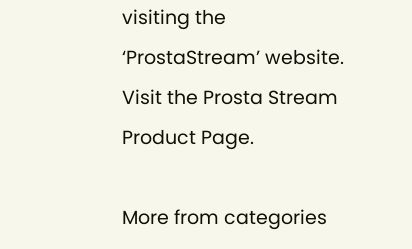visiting the ‘ProstaStream’ website. Visit the Prosta Stream Product Page.

More from categories